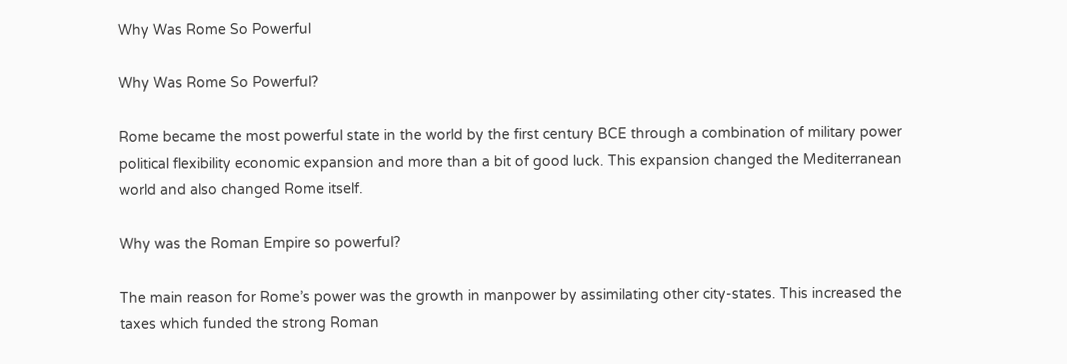Why Was Rome So Powerful

Why Was Rome So Powerful?

Rome became the most powerful state in the world by the first century BCE through a combination of military power political flexibility economic expansion and more than a bit of good luck. This expansion changed the Mediterranean world and also changed Rome itself.

Why was the Roman Empire so powerful?

The main reason for Rome’s power was the growth in manpower by assimilating other city-states. This increased the taxes which funded the strong Roman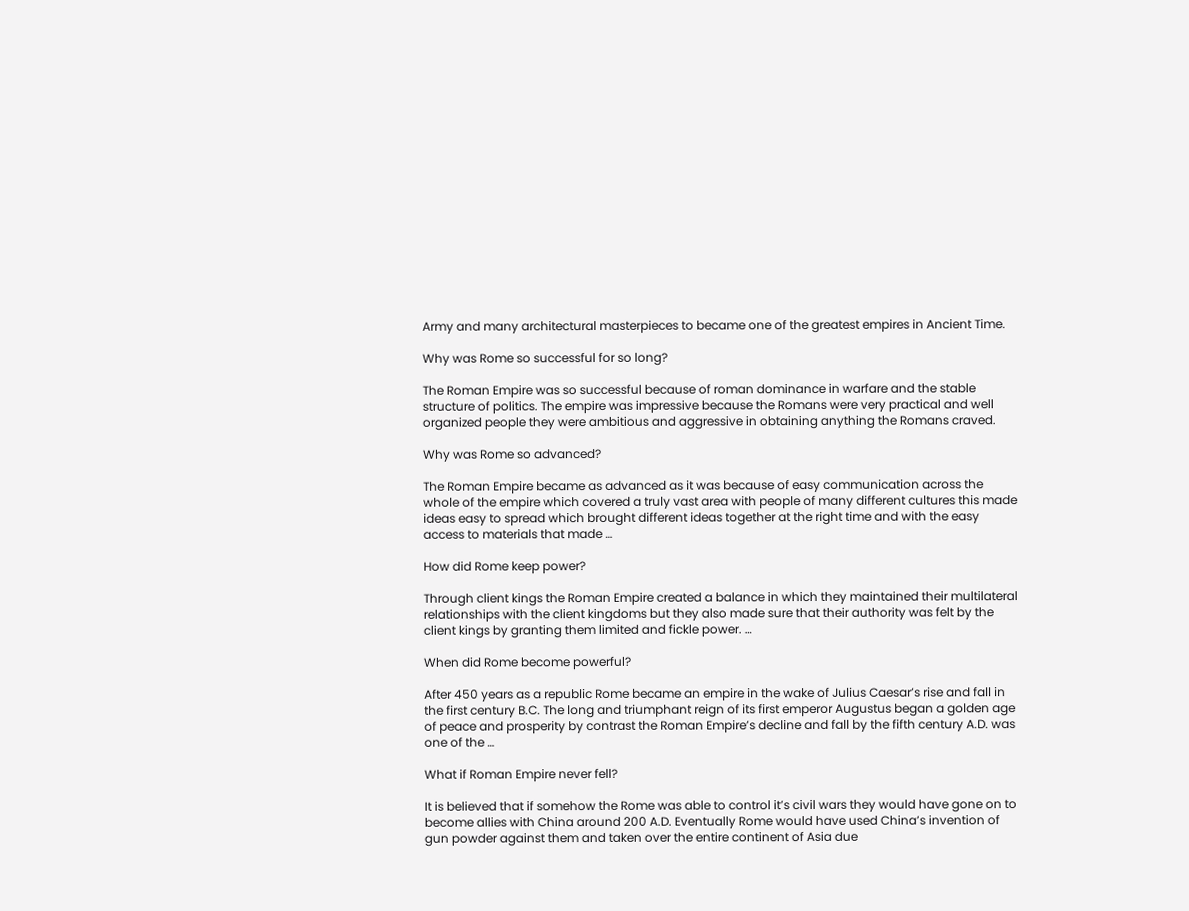Army and many architectural masterpieces to became one of the greatest empires in Ancient Time.

Why was Rome so successful for so long?

The Roman Empire was so successful because of roman dominance in warfare and the stable structure of politics. The empire was impressive because the Romans were very practical and well organized people they were ambitious and aggressive in obtaining anything the Romans craved.

Why was Rome so advanced?

The Roman Empire became as advanced as it was because of easy communication across the whole of the empire which covered a truly vast area with people of many different cultures this made ideas easy to spread which brought different ideas together at the right time and with the easy access to materials that made …

How did Rome keep power?

Through client kings the Roman Empire created a balance in which they maintained their multilateral relationships with the client kingdoms but they also made sure that their authority was felt by the client kings by granting them limited and fickle power. …

When did Rome become powerful?

After 450 years as a republic Rome became an empire in the wake of Julius Caesar’s rise and fall in the first century B.C. The long and triumphant reign of its first emperor Augustus began a golden age of peace and prosperity by contrast the Roman Empire’s decline and fall by the fifth century A.D. was one of the …

What if Roman Empire never fell?

It is believed that if somehow the Rome was able to control it’s civil wars they would have gone on to become allies with China around 200 A.D. Eventually Rome would have used China’s invention of gun powder against them and taken over the entire continent of Asia due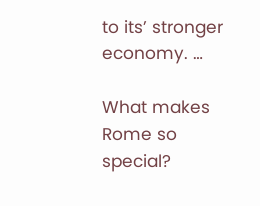to its’ stronger economy. …

What makes Rome so special?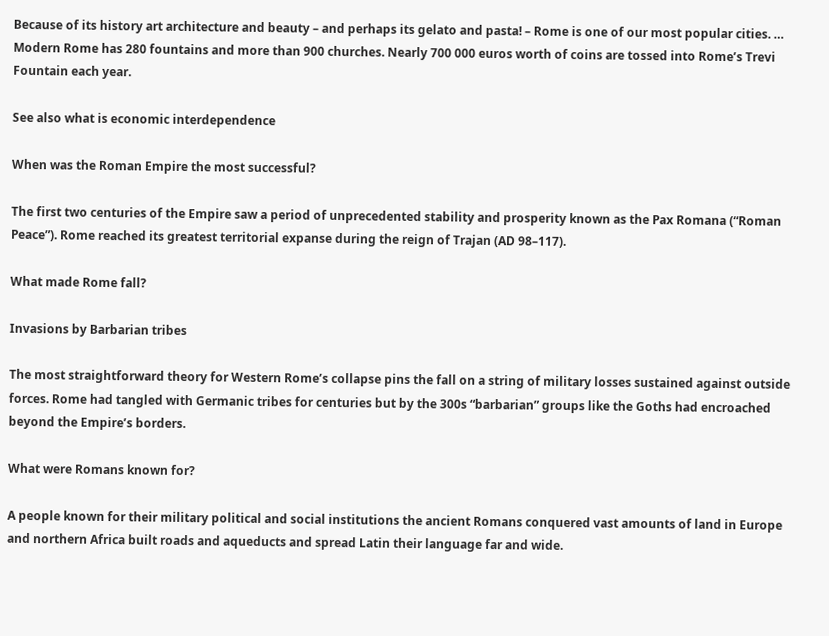Because of its history art architecture and beauty – and perhaps its gelato and pasta! – Rome is one of our most popular cities. … Modern Rome has 280 fountains and more than 900 churches. Nearly 700 000 euros worth of coins are tossed into Rome’s Trevi Fountain each year.

See also what is economic interdependence

When was the Roman Empire the most successful?

The first two centuries of the Empire saw a period of unprecedented stability and prosperity known as the Pax Romana (“Roman Peace”). Rome reached its greatest territorial expanse during the reign of Trajan (AD 98–117).

What made Rome fall?

Invasions by Barbarian tribes

The most straightforward theory for Western Rome’s collapse pins the fall on a string of military losses sustained against outside forces. Rome had tangled with Germanic tribes for centuries but by the 300s “barbarian” groups like the Goths had encroached beyond the Empire’s borders.

What were Romans known for?

A people known for their military political and social institutions the ancient Romans conquered vast amounts of land in Europe and northern Africa built roads and aqueducts and spread Latin their language far and wide.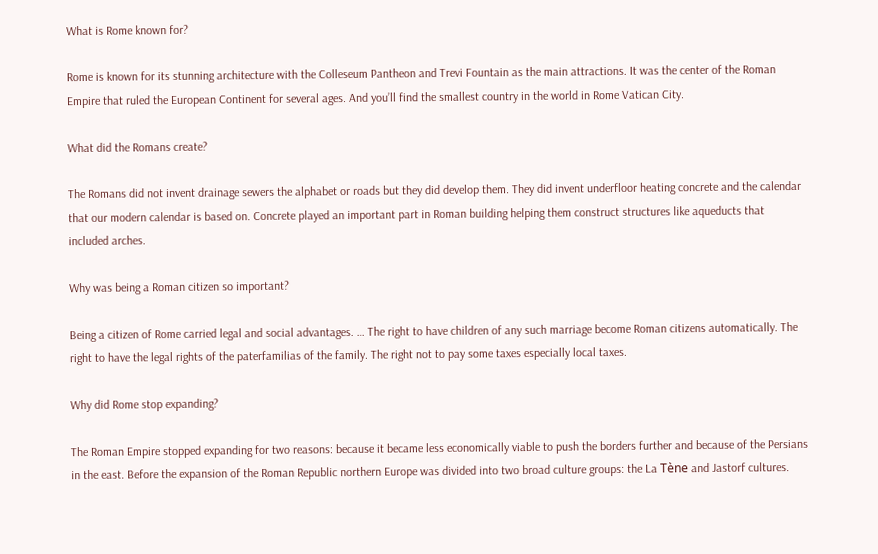What is Rome known for?

Rome is known for its stunning architecture with the Colleseum Pantheon and Trevi Fountain as the main attractions. It was the center of the Roman Empire that ruled the European Continent for several ages. And you’ll find the smallest country in the world in Rome Vatican City.

What did the Romans create?

The Romans did not invent drainage sewers the alphabet or roads but they did develop them. They did invent underfloor heating concrete and the calendar that our modern calendar is based on. Concrete played an important part in Roman building helping them construct structures like aqueducts that included arches.

Why was being a Roman citizen so important?

Being a citizen of Rome carried legal and social advantages. … The right to have children of any such marriage become Roman citizens automatically. The right to have the legal rights of the paterfamilias of the family. The right not to pay some taxes especially local taxes.

Why did Rome stop expanding?

The Roman Empire stopped expanding for two reasons: because it became less economically viable to push the borders further and because of the Persians in the east. Before the expansion of the Roman Republic northern Europe was divided into two broad culture groups: the La Tène and Jastorf cultures.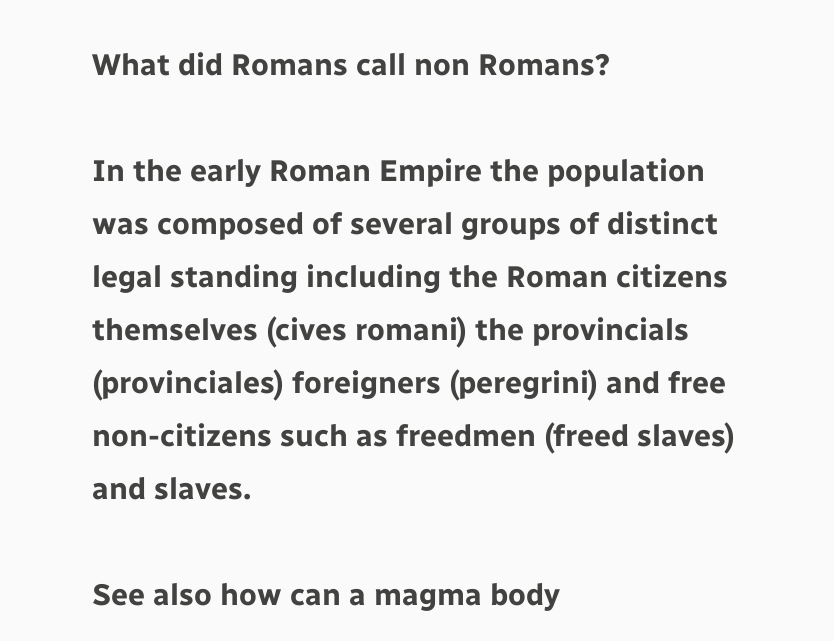What did Romans call non Romans?

In the early Roman Empire the population was composed of several groups of distinct legal standing including the Roman citizens themselves (cives romani) the provincials (provinciales) foreigners (peregrini) and free non-citizens such as freedmen (freed slaves) and slaves.

See also how can a magma body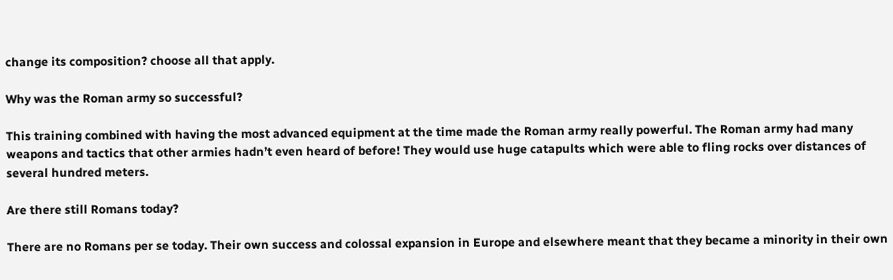change its composition? choose all that apply.

Why was the Roman army so successful?

This training combined with having the most advanced equipment at the time made the Roman army really powerful. The Roman army had many weapons and tactics that other armies hadn’t even heard of before! They would use huge catapults which were able to fling rocks over distances of several hundred meters.

Are there still Romans today?

There are no Romans per se today. Their own success and colossal expansion in Europe and elsewhere meant that they became a minority in their own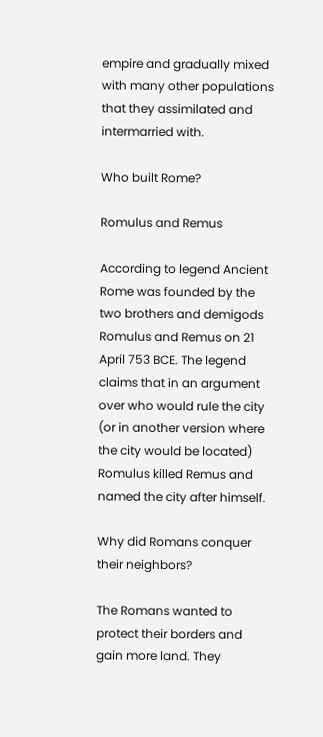empire and gradually mixed with many other populations that they assimilated and intermarried with.

Who built Rome?

Romulus and Remus

According to legend Ancient Rome was founded by the two brothers and demigods Romulus and Remus on 21 April 753 BCE. The legend claims that in an argument over who would rule the city (or in another version where the city would be located) Romulus killed Remus and named the city after himself.

Why did Romans conquer their neighbors?

The Romans wanted to protect their borders and gain more land. They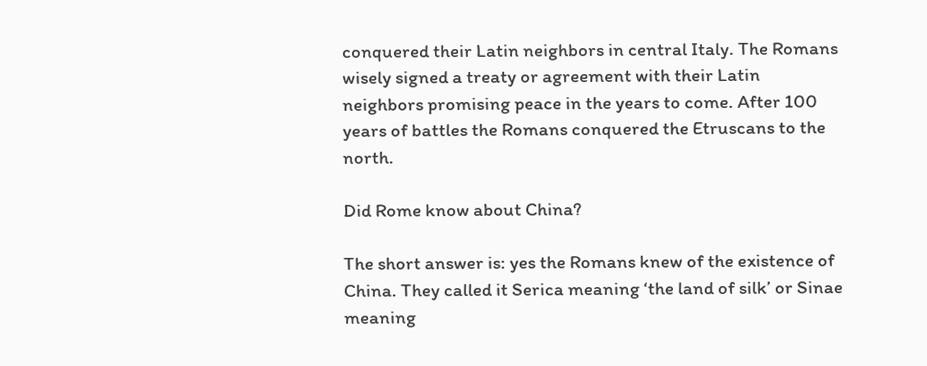conquered their Latin neighbors in central Italy. The Romans wisely signed a treaty or agreement with their Latin neighbors promising peace in the years to come. After 100 years of battles the Romans conquered the Etruscans to the north.

Did Rome know about China?

The short answer is: yes the Romans knew of the existence of China. They called it Serica meaning ‘the land of silk’ or Sinae meaning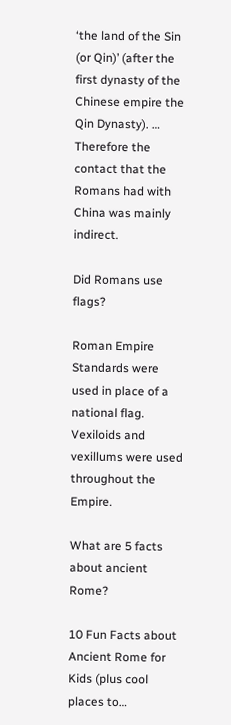‘the land of the Sin (or Qin)’ (after the first dynasty of the Chinese empire the Qin Dynasty). … Therefore the contact that the Romans had with China was mainly indirect.

Did Romans use flags?

Roman Empire Standards were used in place of a national flag. Vexiloids and vexillums were used throughout the Empire.

What are 5 facts about ancient Rome?

10 Fun Facts about Ancient Rome for Kids (plus cool places to…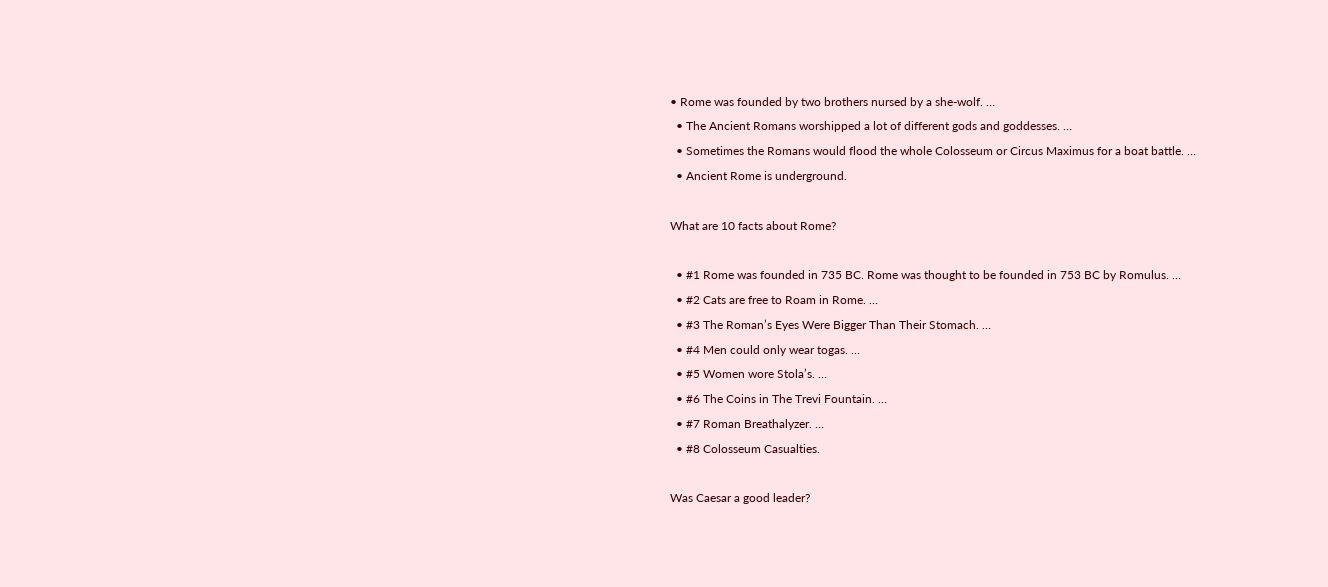• Rome was founded by two brothers nursed by a she-wolf. …
  • The Ancient Romans worshipped a lot of different gods and goddesses. …
  • Sometimes the Romans would flood the whole Colosseum or Circus Maximus for a boat battle. …
  • Ancient Rome is underground.

What are 10 facts about Rome?

  • #1 Rome was founded in 735 BC. Rome was thought to be founded in 753 BC by Romulus. …
  • #2 Cats are free to Roam in Rome. …
  • #3 The Roman’s Eyes Were Bigger Than Their Stomach. …
  • #4 Men could only wear togas. …
  • #5 Women wore Stola’s. …
  • #6 The Coins in The Trevi Fountain. …
  • #7 Roman Breathalyzer. …
  • #8 Colosseum Casualties.

Was Caesar a good leader?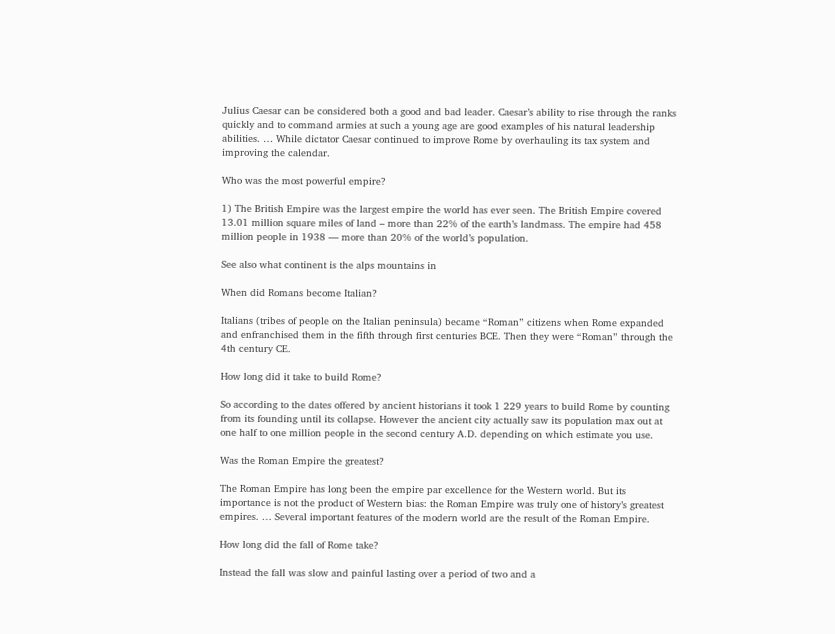Julius Caesar can be considered both a good and bad leader. Caesar’s ability to rise through the ranks quickly and to command armies at such a young age are good examples of his natural leadership abilities. … While dictator Caesar continued to improve Rome by overhauling its tax system and improving the calendar.

Who was the most powerful empire?

1) The British Empire was the largest empire the world has ever seen. The British Empire covered 13.01 million square miles of land – more than 22% of the earth’s landmass. The empire had 458 million people in 1938 — more than 20% of the world’s population.

See also what continent is the alps mountains in

When did Romans become Italian?

Italians (tribes of people on the Italian peninsula) became “Roman” citizens when Rome expanded and enfranchised them in the fifth through first centuries BCE. Then they were “Roman” through the 4th century CE.

How long did it take to build Rome?

So according to the dates offered by ancient historians it took 1 229 years to build Rome by counting from its founding until its collapse. However the ancient city actually saw its population max out at one half to one million people in the second century A.D. depending on which estimate you use.

Was the Roman Empire the greatest?

The Roman Empire has long been the empire par excellence for the Western world. But its importance is not the product of Western bias: the Roman Empire was truly one of history’s greatest empires. … Several important features of the modern world are the result of the Roman Empire.

How long did the fall of Rome take?

Instead the fall was slow and painful lasting over a period of two and a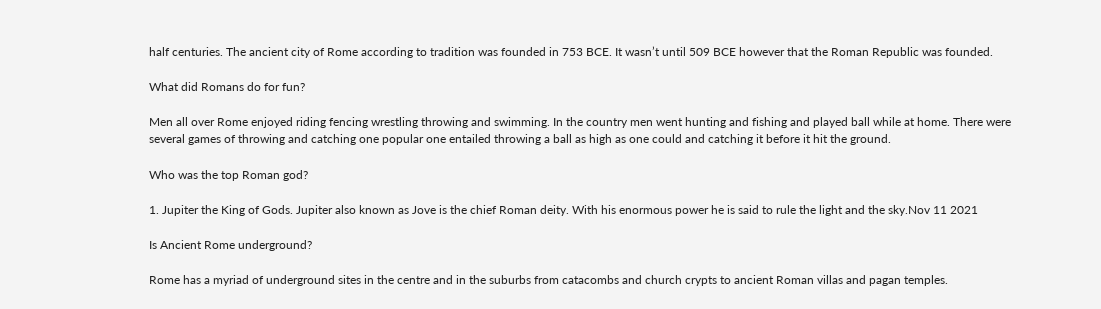half centuries. The ancient city of Rome according to tradition was founded in 753 BCE. It wasn’t until 509 BCE however that the Roman Republic was founded.

What did Romans do for fun?

Men all over Rome enjoyed riding fencing wrestling throwing and swimming. In the country men went hunting and fishing and played ball while at home. There were several games of throwing and catching one popular one entailed throwing a ball as high as one could and catching it before it hit the ground.

Who was the top Roman god?

1. Jupiter the King of Gods. Jupiter also known as Jove is the chief Roman deity. With his enormous power he is said to rule the light and the sky.Nov 11 2021

Is Ancient Rome underground?

Rome has a myriad of underground sites in the centre and in the suburbs from catacombs and church crypts to ancient Roman villas and pagan temples.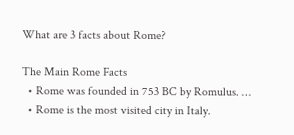What are 3 facts about Rome?

The Main Rome Facts
  • Rome was founded in 753 BC by Romulus. …
  • Rome is the most visited city in Italy.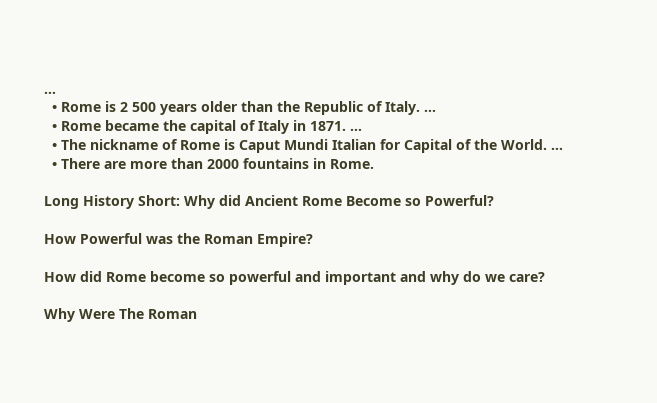…
  • Rome is 2 500 years older than the Republic of Italy. …
  • Rome became the capital of Italy in 1871. …
  • The nickname of Rome is Caput Mundi Italian for Capital of the World. …
  • There are more than 2000 fountains in Rome.

Long History Short: Why did Ancient Rome Become so Powerful?

How Powerful was the Roman Empire?

How did Rome become so powerful and important and why do we care?

Why Were The Roman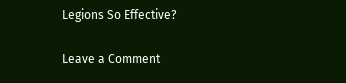Legions So Effective?

Leave a Comment